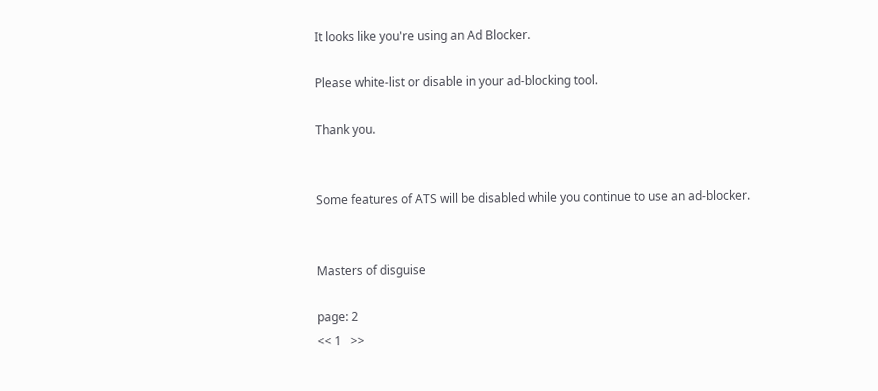It looks like you're using an Ad Blocker.

Please white-list or disable in your ad-blocking tool.

Thank you.


Some features of ATS will be disabled while you continue to use an ad-blocker.


Masters of disguise

page: 2
<< 1   >>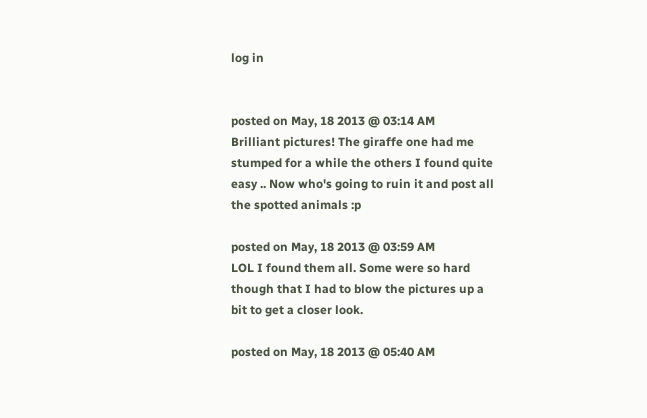log in


posted on May, 18 2013 @ 03:14 AM
Brilliant pictures! The giraffe one had me stumped for a while the others I found quite easy .. Now who's going to ruin it and post all the spotted animals :p

posted on May, 18 2013 @ 03:59 AM
LOL I found them all. Some were so hard though that I had to blow the pictures up a bit to get a closer look.

posted on May, 18 2013 @ 05:40 AM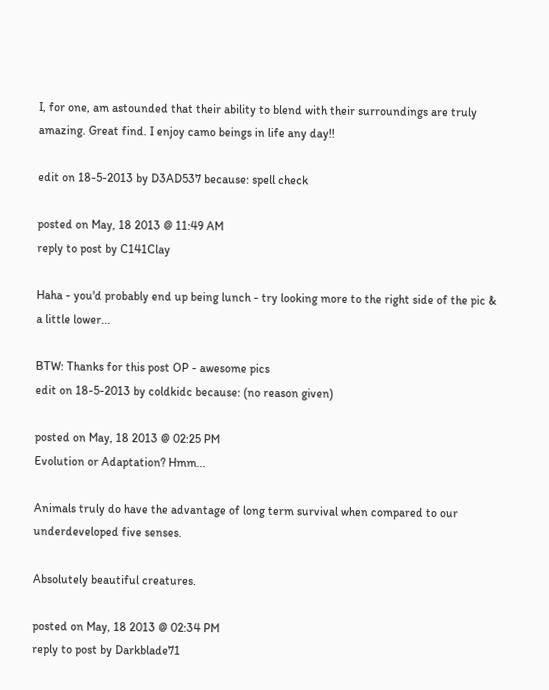I, for one, am astounded that their ability to blend with their surroundings are truly amazing. Great find. I enjoy camo beings in life any day!!

edit on 18-5-2013 by D3AD537 because: spell check

posted on May, 18 2013 @ 11:49 AM
reply to post by C141Clay

Haha - you'd probably end up being lunch - try looking more to the right side of the pic & a little lower...

BTW: Thanks for this post OP - awesome pics
edit on 18-5-2013 by coldkidc because: (no reason given)

posted on May, 18 2013 @ 02:25 PM
Evolution or Adaptation? Hmm...

Animals truly do have the advantage of long term survival when compared to our underdeveloped five senses.

Absolutely beautiful creatures.

posted on May, 18 2013 @ 02:34 PM
reply to post by Darkblade71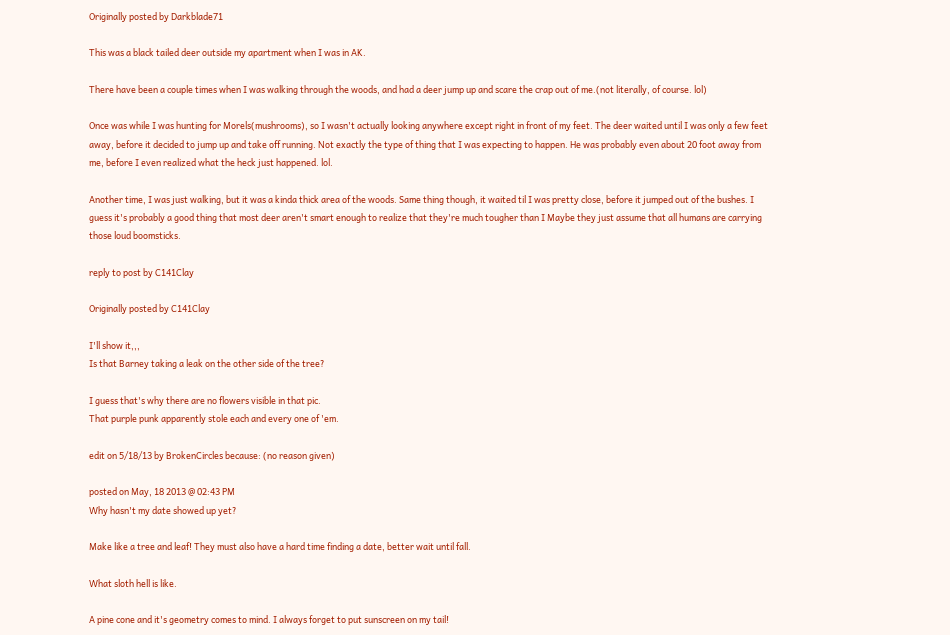Originally posted by Darkblade71

This was a black tailed deer outside my apartment when I was in AK.

There have been a couple times when I was walking through the woods, and had a deer jump up and scare the crap out of me.(not literally, of course. lol)

Once was while I was hunting for Morels(mushrooms), so I wasn't actually looking anywhere except right in front of my feet. The deer waited until I was only a few feet away, before it decided to jump up and take off running. Not exactly the type of thing that I was expecting to happen. He was probably even about 20 foot away from me, before I even realized what the heck just happened. lol.

Another time, I was just walking, but it was a kinda thick area of the woods. Same thing though, it waited til I was pretty close, before it jumped out of the bushes. I guess it's probably a good thing that most deer aren't smart enough to realize that they're much tougher than I Maybe they just assume that all humans are carrying those loud boomsticks.

reply to post by C141Clay

Originally posted by C141Clay

I'll show it,,,
Is that Barney taking a leak on the other side of the tree?

I guess that's why there are no flowers visible in that pic.
That purple punk apparently stole each and every one of 'em.

edit on 5/18/13 by BrokenCircles because: (no reason given)

posted on May, 18 2013 @ 02:43 PM
Why hasn't my date showed up yet?

Make like a tree and leaf! They must also have a hard time finding a date, better wait until fall.

What sloth hell is like.

A pine cone and it's geometry comes to mind. I always forget to put sunscreen on my tail!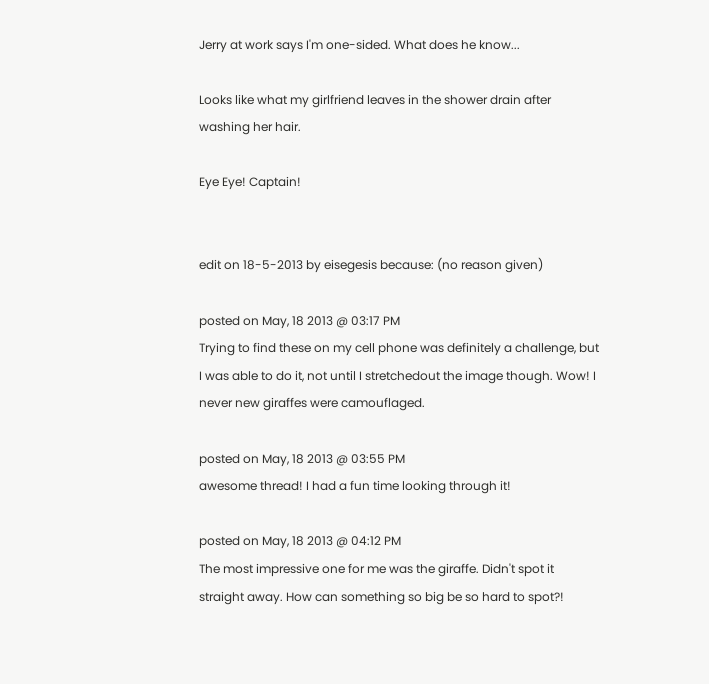Jerry at work says I'm one-sided. What does he know...

Looks like what my girlfriend leaves in the shower drain after washing her hair.

Eye Eye! Captain!


edit on 18-5-2013 by eisegesis because: (no reason given)

posted on May, 18 2013 @ 03:17 PM
Trying to find these on my cell phone was definitely a challenge, but I was able to do it, not until I stretchedout the image though. Wow! I never new giraffes were camouflaged.

posted on May, 18 2013 @ 03:55 PM
awesome thread! I had a fun time looking through it!

posted on May, 18 2013 @ 04:12 PM
The most impressive one for me was the giraffe. Didn't spot it straight away. How can something so big be so hard to spot?!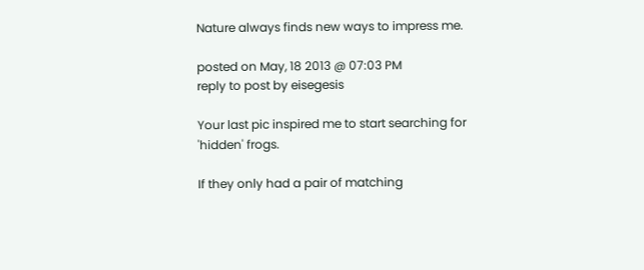Nature always finds new ways to impress me.

posted on May, 18 2013 @ 07:03 PM
reply to post by eisegesis

Your last pic inspired me to start searching for 'hidden' frogs.

If they only had a pair of matching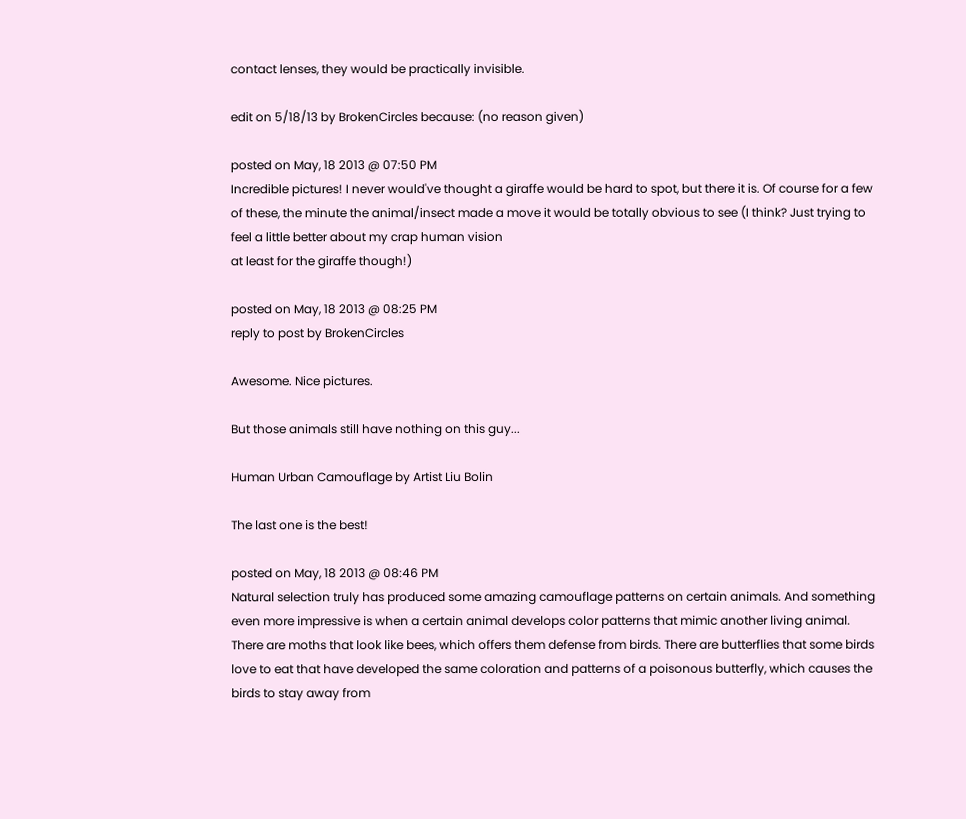contact lenses, they would be practically invisible.

edit on 5/18/13 by BrokenCircles because: (no reason given)

posted on May, 18 2013 @ 07:50 PM
Incredible pictures! I never would've thought a giraffe would be hard to spot, but there it is. Of course for a few of these, the minute the animal/insect made a move it would be totally obvious to see (I think? Just trying to feel a little better about my crap human vision
at least for the giraffe though!)

posted on May, 18 2013 @ 08:25 PM
reply to post by BrokenCircles

Awesome. Nice pictures.

But those animals still have nothing on this guy...

Human Urban Camouflage by Artist Liu Bolin

The last one is the best!

posted on May, 18 2013 @ 08:46 PM
Natural selection truly has produced some amazing camouflage patterns on certain animals. And something even more impressive is when a certain animal develops color patterns that mimic another living animal. There are moths that look like bees, which offers them defense from birds. There are butterflies that some birds love to eat that have developed the same coloration and patterns of a poisonous butterfly, which causes the birds to stay away from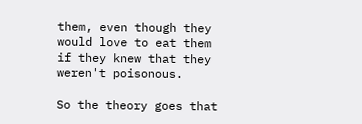them, even though they would love to eat them if they knew that they weren't poisonous.

So the theory goes that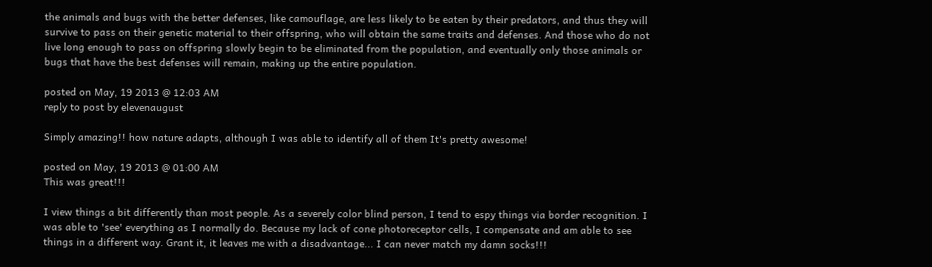the animals and bugs with the better defenses, like camouflage, are less likely to be eaten by their predators, and thus they will survive to pass on their genetic material to their offspring, who will obtain the same traits and defenses. And those who do not live long enough to pass on offspring slowly begin to be eliminated from the population, and eventually only those animals or bugs that have the best defenses will remain, making up the entire population.

posted on May, 19 2013 @ 12:03 AM
reply to post by elevenaugust

Simply amazing!! how nature adapts, although I was able to identify all of them It's pretty awesome!

posted on May, 19 2013 @ 01:00 AM
This was great!!!

I view things a bit differently than most people. As a severely color blind person, I tend to espy things via border recognition. I was able to 'see' everything as I normally do. Because my lack of cone photoreceptor cells, I compensate and am able to see things in a different way. Grant it, it leaves me with a disadvantage... I can never match my damn socks!!!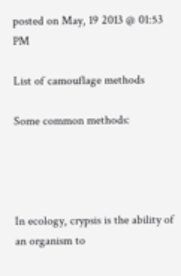posted on May, 19 2013 @ 01:53 PM

List of camouflage methods

Some common methods:




In ecology, crypsis is the ability of an organism to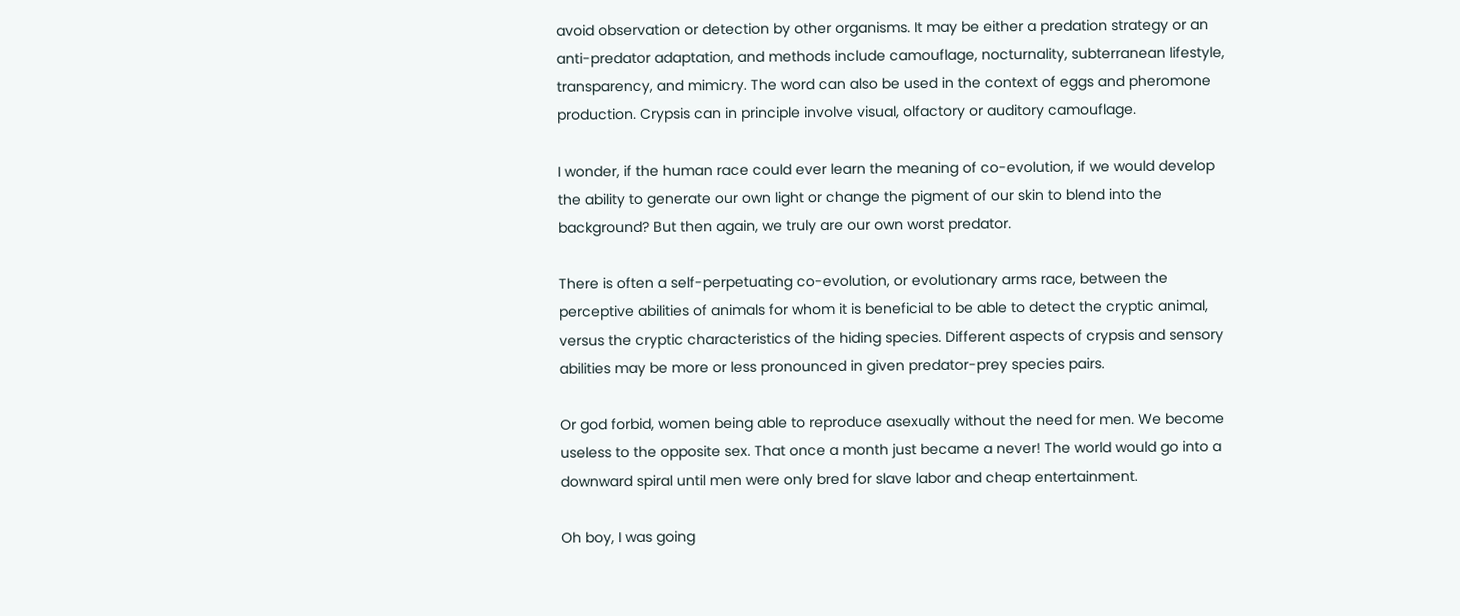avoid observation or detection by other organisms. It may be either a predation strategy or an anti-predator adaptation, and methods include camouflage, nocturnality, subterranean lifestyle, transparency, and mimicry. The word can also be used in the context of eggs and pheromone production. Crypsis can in principle involve visual, olfactory or auditory camouflage.

I wonder, if the human race could ever learn the meaning of co-evolution, if we would develop the ability to generate our own light or change the pigment of our skin to blend into the background? But then again, we truly are our own worst predator.

There is often a self-perpetuating co-evolution, or evolutionary arms race, between the perceptive abilities of animals for whom it is beneficial to be able to detect the cryptic animal, versus the cryptic characteristics of the hiding species. Different aspects of crypsis and sensory abilities may be more or less pronounced in given predator-prey species pairs.

Or god forbid, women being able to reproduce asexually without the need for men. We become useless to the opposite sex. That once a month just became a never! The world would go into a downward spiral until men were only bred for slave labor and cheap entertainment.

Oh boy, I was going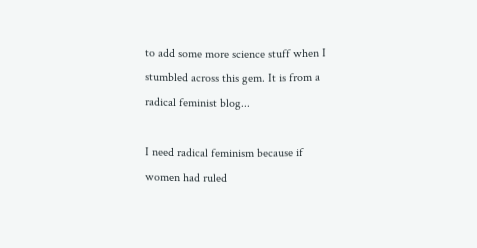to add some more science stuff when I stumbled across this gem. It is from a radical feminist blog...

I need radical feminism because if women had ruled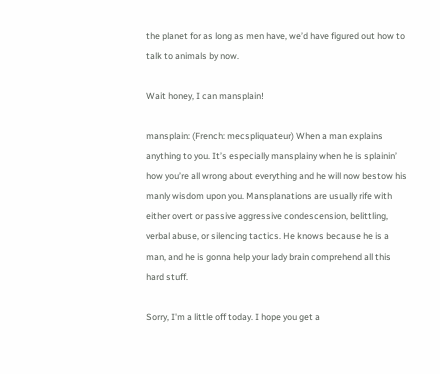the planet for as long as men have, we’d have figured out how to talk to animals by now.

Wait honey, I can mansplain!

mansplain: (French: mecspliquateur) When a man explains anything to you. It’s especially mansplainy when he is splainin’ how you’re all wrong about everything and he will now bestow his manly wisdom upon you. Mansplanations are usually rife with either overt or passive aggressive condescension, belittling, verbal abuse, or silencing tactics. He knows because he is a man, and he is gonna help your lady brain comprehend all this hard stuff.

Sorry, I'm a little off today. I hope you get a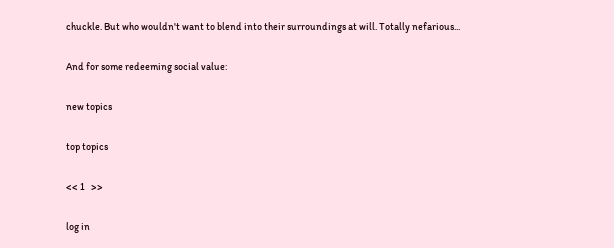chuckle. But who wouldn't want to blend into their surroundings at will. Totally nefarious...

And for some redeeming social value:

new topics

top topics

<< 1   >>

log in